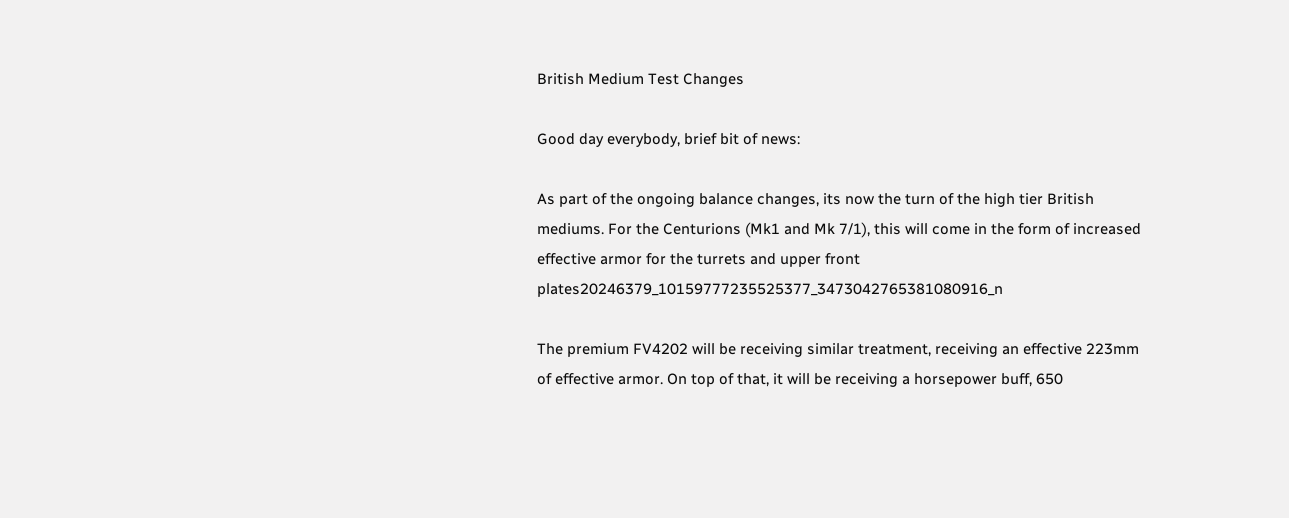British Medium Test Changes

Good day everybody, brief bit of news:

As part of the ongoing balance changes, its now the turn of the high tier British mediums. For the Centurions (Mk1 and Mk 7/1), this will come in the form of increased effective armor for the turrets and upper front plates20246379_10159777235525377_3473042765381080916_n

The premium FV4202 will be receiving similar treatment, receiving an effective 223mm of effective armor. On top of that, it will be receiving a horsepower buff, 650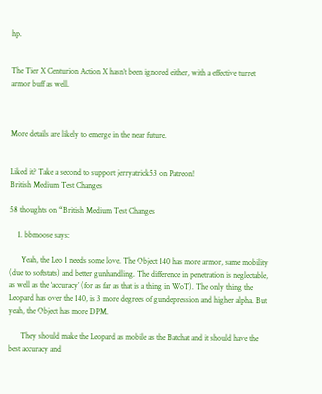hp.


The Tier X Centurion Action X hasn’t been ignored either, with a effective turret armor buff as well.



More details are likely to emerge in the near future.


Liked it? Take a second to support jerryatrick53 on Patreon!
British Medium Test Changes

58 thoughts on “British Medium Test Changes

    1. bbmoose says:

      Yeah, the Leo 1 needs some love. The Object 140 has more armor, same mobility (due to softstats) and better gunhandling. The difference in penetration is neglectable, as well as the ‘accuracy’ (for as far as that is a thing in WoT). The only thing the Leopard has over the 140, is 3 more degrees of gundepression and higher alpha. But yeah, the Object has more DPM.

      They should make the Leopard as mobile as the Batchat and it should have the best accuracy and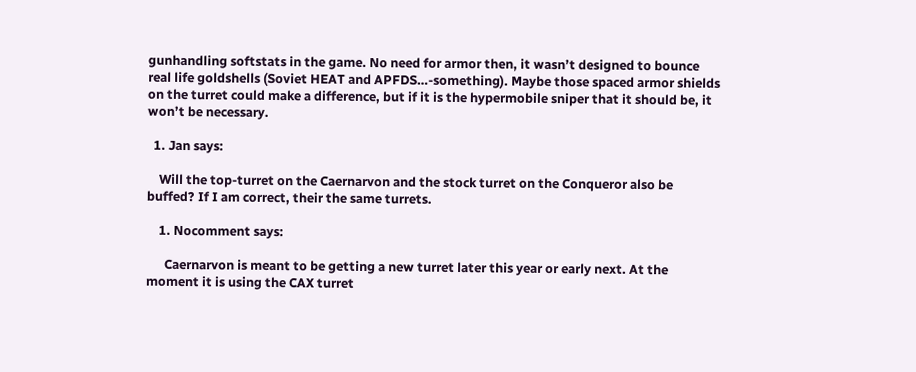gunhandling softstats in the game. No need for armor then, it wasn’t designed to bounce real life goldshells (Soviet HEAT and APFDS…-something). Maybe those spaced armor shields on the turret could make a difference, but if it is the hypermobile sniper that it should be, it won’t be necessary.

  1. Jan says:

    Will the top-turret on the Caernarvon and the stock turret on the Conqueror also be buffed? If I am correct, their the same turrets.

    1. Nocomment says:

      Caernarvon is meant to be getting a new turret later this year or early next. At the moment it is using the CAX turret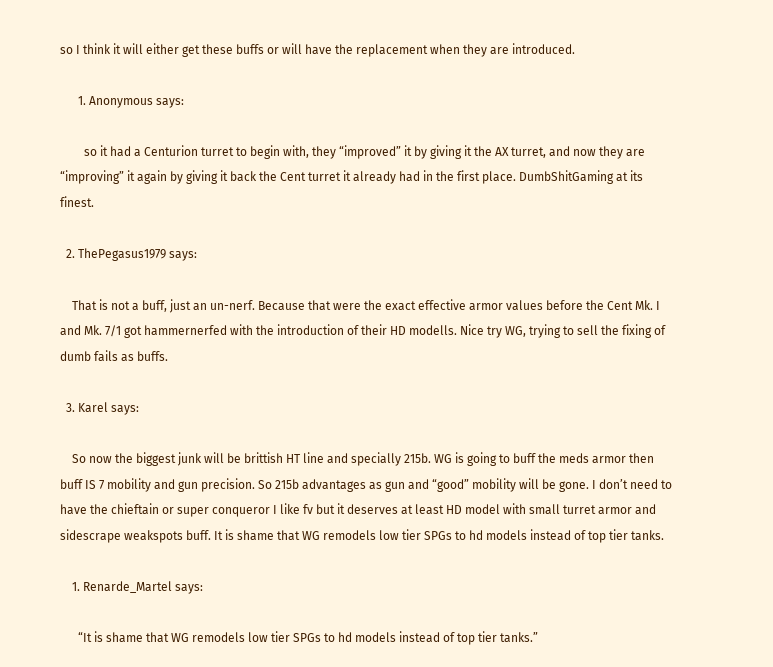so I think it will either get these buffs or will have the replacement when they are introduced.

      1. Anonymous says:

        so it had a Centurion turret to begin with, they “improved” it by giving it the AX turret, and now they are “improving” it again by giving it back the Cent turret it already had in the first place. DumbShitGaming at its finest.

  2. ThePegasus1979 says:

    That is not a buff, just an un-nerf. Because that were the exact effective armor values before the Cent Mk. I and Mk. 7/1 got hammernerfed with the introduction of their HD modells. Nice try WG, trying to sell the fixing of dumb fails as buffs.

  3. Karel says:

    So now the biggest junk will be brittish HT line and specially 215b. WG is going to buff the meds armor then buff IS 7 mobility and gun precision. So 215b advantages as gun and “good” mobility will be gone. I don’t need to have the chieftain or super conqueror I like fv but it deserves at least HD model with small turret armor and sidescrape weakspots buff. It is shame that WG remodels low tier SPGs to hd models instead of top tier tanks.

    1. Renarde_Martel says:

      “It is shame that WG remodels low tier SPGs to hd models instead of top tier tanks.”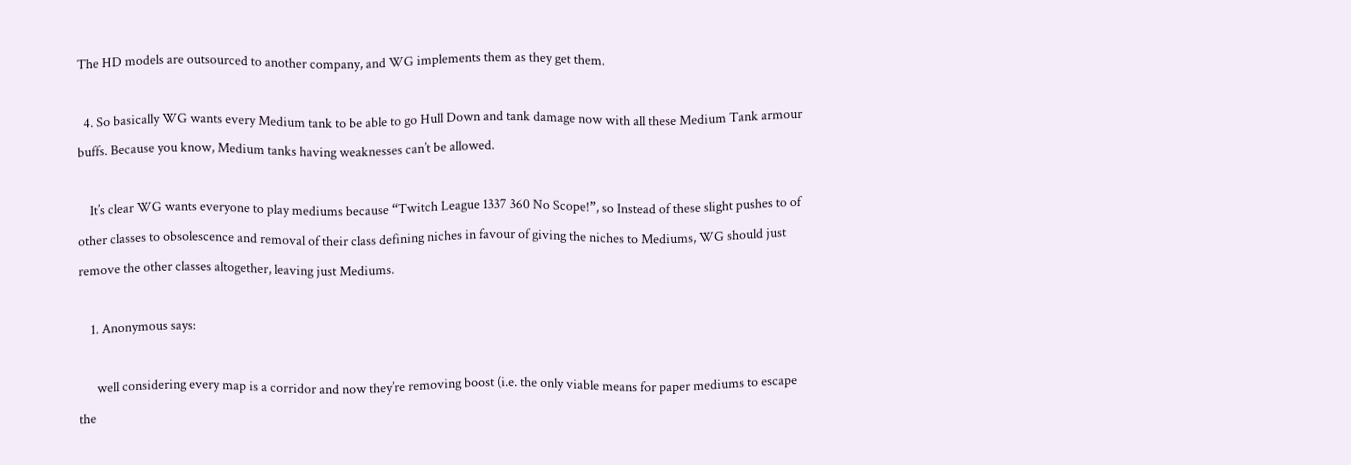The HD models are outsourced to another company, and WG implements them as they get them.

  4. So basically WG wants every Medium tank to be able to go Hull Down and tank damage now with all these Medium Tank armour buffs. Because you know, Medium tanks having weaknesses can’t be allowed.

    It’s clear WG wants everyone to play mediums because “Twitch League 1337 360 No Scope!”, so Instead of these slight pushes to of other classes to obsolescence and removal of their class defining niches in favour of giving the niches to Mediums, WG should just remove the other classes altogether, leaving just Mediums.

    1. Anonymous says:

      well considering every map is a corridor and now they’re removing boost (i.e. the only viable means for paper mediums to escape the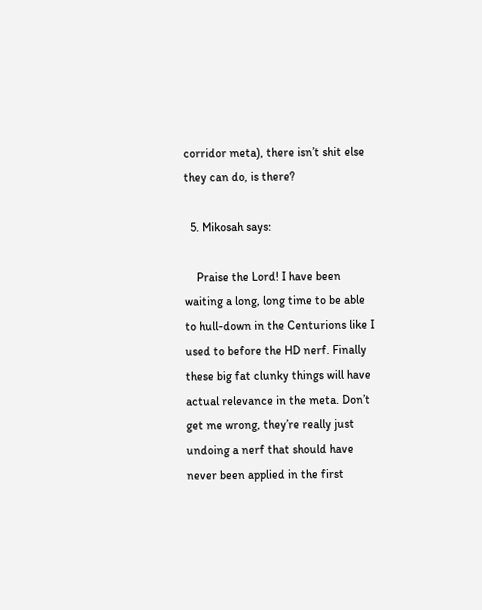corridor meta), there isn’t shit else they can do, is there?

  5. Mikosah says:

    Praise the Lord! I have been waiting a long, long time to be able to hull-down in the Centurions like I used to before the HD nerf. Finally these big fat clunky things will have actual relevance in the meta. Don’t get me wrong, they’re really just undoing a nerf that should have never been applied in the first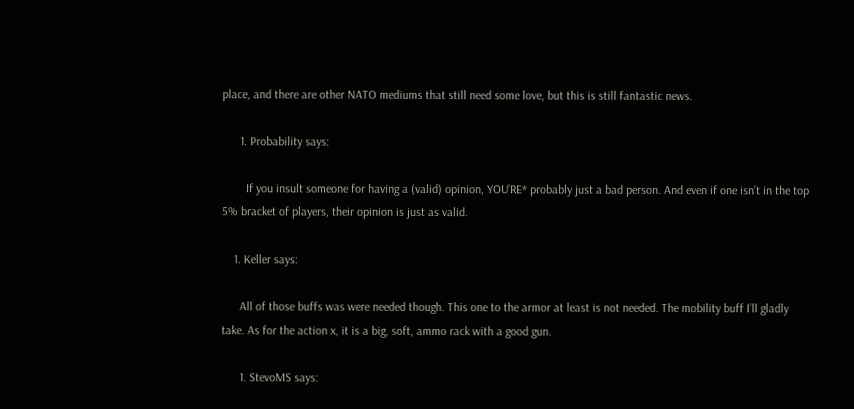place, and there are other NATO mediums that still need some love, but this is still fantastic news.

      1. Probability says:

        If you insult someone for having a (valid) opinion, YOU’RE* probably just a bad person. And even if one isn’t in the top 5% bracket of players, their opinion is just as valid.

    1. Keller says:

      All of those buffs was were needed though. This one to the armor at least is not needed. The mobility buff I’ll gladly take. As for the action x, it is a big, soft, ammo rack with a good gun.

      1. StevoMS says: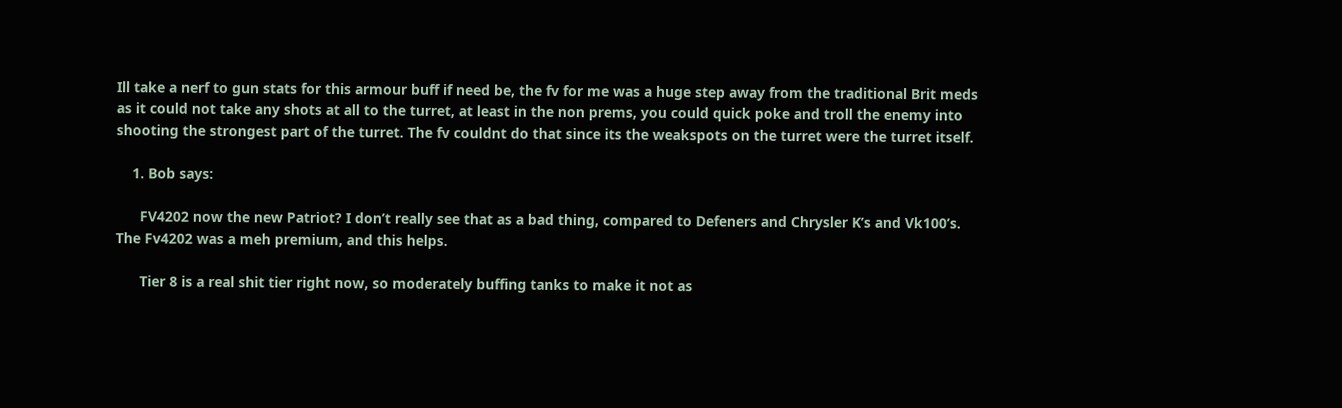Ill take a nerf to gun stats for this armour buff if need be, the fv for me was a huge step away from the traditional Brit meds as it could not take any shots at all to the turret, at least in the non prems, you could quick poke and troll the enemy into shooting the strongest part of the turret. The fv couldnt do that since its the weakspots on the turret were the turret itself.

    1. Bob says:

      FV4202 now the new Patriot? I don’t really see that as a bad thing, compared to Defeners and Chrysler K’s and Vk100’s. The Fv4202 was a meh premium, and this helps.

      Tier 8 is a real shit tier right now, so moderately buffing tanks to make it not as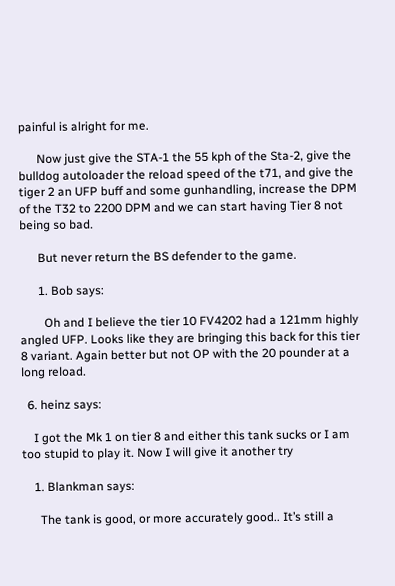painful is alright for me.

      Now just give the STA-1 the 55 kph of the Sta-2, give the bulldog autoloader the reload speed of the t71, and give the tiger 2 an UFP buff and some gunhandling, increase the DPM of the T32 to 2200 DPM and we can start having Tier 8 not being so bad.

      But never return the BS defender to the game.

      1. Bob says:

        Oh and I believe the tier 10 FV4202 had a 121mm highly angled UFP. Looks like they are bringing this back for this tier 8 variant. Again better but not OP with the 20 pounder at a long reload.

  6. heinz says:

    I got the Mk 1 on tier 8 and either this tank sucks or I am too stupid to play it. Now I will give it another try

    1. Blankman says:

      The tank is good, or more accurately good.. It’s still a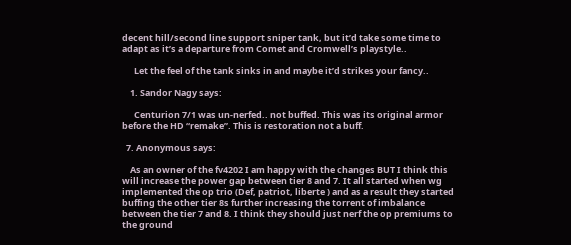decent hill/second line support sniper tank, but it’d take some time to adapt as it’s a departure from Comet and Cromwell’s playstyle..

      Let the feel of the tank sinks in and maybe it’d strikes your fancy..

    1. Sandor Nagy says:

      Centurion 7/1 was un-nerfed.. not buffed. This was its original armor before the HD “remake”. This is restoration not a buff.

  7. Anonymous says:

    As an owner of the fv4202 I am happy with the changes BUT I think this will increase the power gap between tier 8 and 7. It all started when wg implemented the op trio (Def, patriot, liberte ) and as a result they started buffing the other tier 8s further increasing the torrent of imbalance between the tier 7 and 8. I think they should just nerf the op premiums to the ground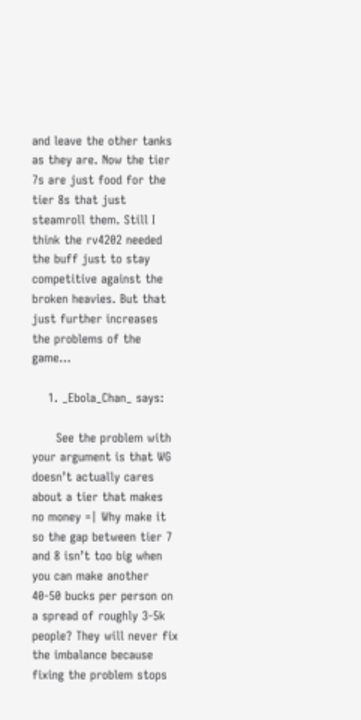and leave the other tanks as they are. Now the tier 7s are just food for the tier 8s that just steamroll them. Still I think the rv4202 needed the buff just to stay competitive against the broken heavies. But that just further increases the problems of the game…

    1. _Ebola_Chan_ says:

      See the problem with your argument is that WG doesn’t actually cares about a tier that makes no money =| Why make it so the gap between tier 7 and 8 isn’t too big when you can make another 40-50 bucks per person on a spread of roughly 3-5k people? They will never fix the imbalance because fixing the problem stops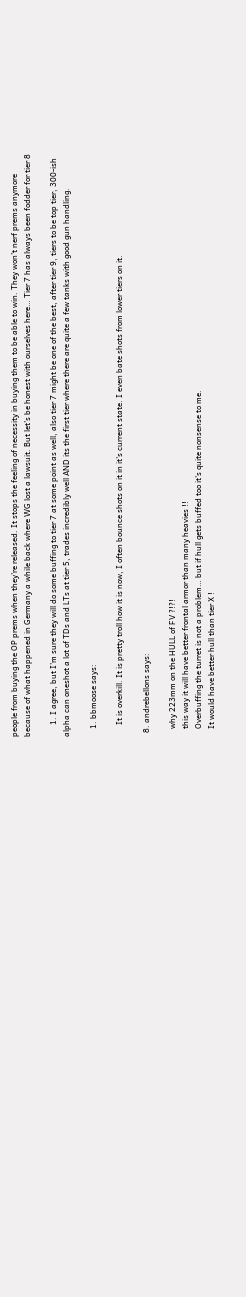people from buying the OP prems when they’re released. It stops the feeling of necessity in buying them to be able to win. They won’t nerf prems anymore because of what happened in Germany a while back where WG lost a lawsuit. But let’s be honest with ourselves here… Tier 7 has always been fodder for tier 8

      1. I agree, but I’m sure they will do some buffing to tier 7 at some point as well, also tier 7 might be one of the best, after tier 9, tiers to be top tier, 300-ish alpha can oneshot a lot of TDs and LTs at tier 5, trades incredibly well AND its the first tier where there are quite a few tanks with good gun handling.

    1. bbmoose says:

      It is overkill. It is pretty troll how it is now, I often bounce shots on it in it’s current state. I even bate shots from lower tiers on it.

  8. andrebellons says:

    why 223mm on the HULL of FV ?!?!
    this way it will have better frontal armor than many heavies !!
    Overbuffing the turret is not a problem… but if hull gets buffed too it’s quite nonsense to me.
    It would have better hull than tier X !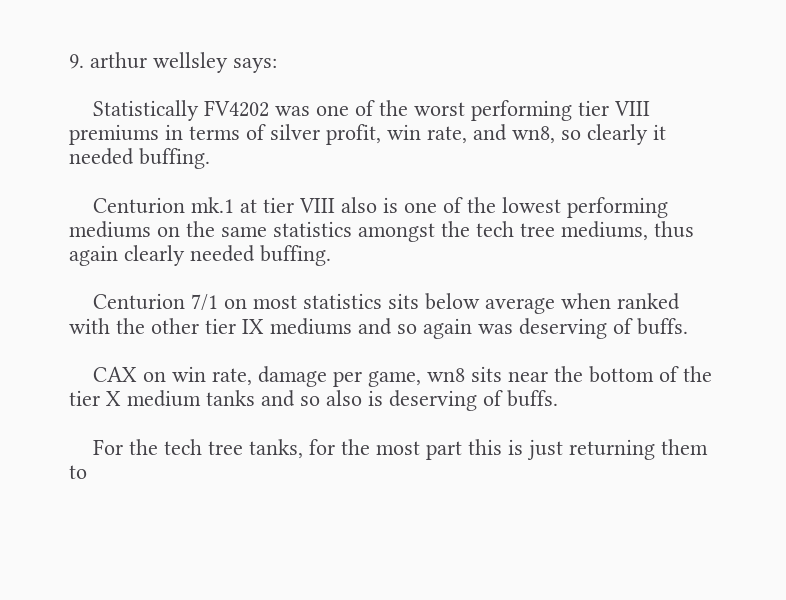9. arthur wellsley says:

    Statistically FV4202 was one of the worst performing tier VIII premiums in terms of silver profit, win rate, and wn8, so clearly it needed buffing.

    Centurion mk.1 at tier VIII also is one of the lowest performing mediums on the same statistics amongst the tech tree mediums, thus again clearly needed buffing.

    Centurion 7/1 on most statistics sits below average when ranked with the other tier IX mediums and so again was deserving of buffs.

    CAX on win rate, damage per game, wn8 sits near the bottom of the tier X medium tanks and so also is deserving of buffs.

    For the tech tree tanks, for the most part this is just returning them to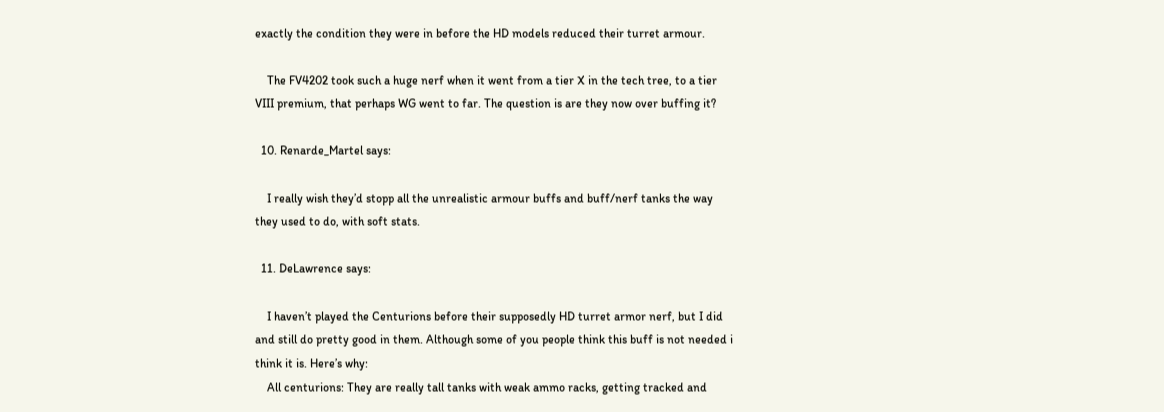exactly the condition they were in before the HD models reduced their turret armour.

    The FV4202 took such a huge nerf when it went from a tier X in the tech tree, to a tier VIII premium, that perhaps WG went to far. The question is are they now over buffing it?

  10. Renarde_Martel says:

    I really wish they’d stopp all the unrealistic armour buffs and buff/nerf tanks the way they used to do, with soft stats.

  11. DeLawrence says:

    I haven’t played the Centurions before their supposedly HD turret armor nerf, but I did and still do pretty good in them. Although some of you people think this buff is not needed i think it is. Here’s why:
    All centurions: They are really tall tanks with weak ammo racks, getting tracked and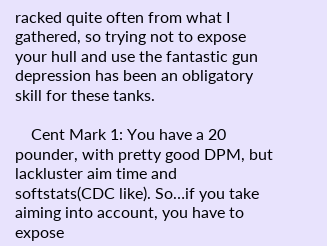racked quite often from what I gathered, so trying not to expose your hull and use the fantastic gun depression has been an obligatory skill for these tanks.

    Cent Mark 1: You have a 20 pounder, with pretty good DPM, but lackluster aim time and softstats(CDC like). So…if you take aiming into account, you have to expose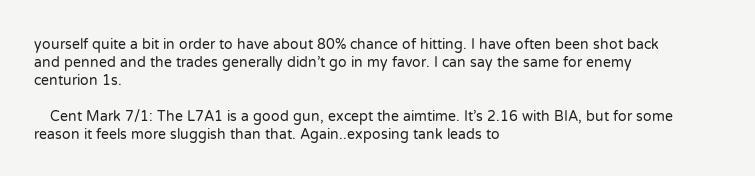yourself quite a bit in order to have about 80% chance of hitting. I have often been shot back and penned and the trades generally didn’t go in my favor. I can say the same for enemy centurion 1s.

    Cent Mark 7/1: The L7A1 is a good gun, except the aimtime. It’s 2.16 with BIA, but for some reason it feels more sluggish than that. Again..exposing tank leads to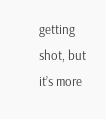getting shot, but it’s more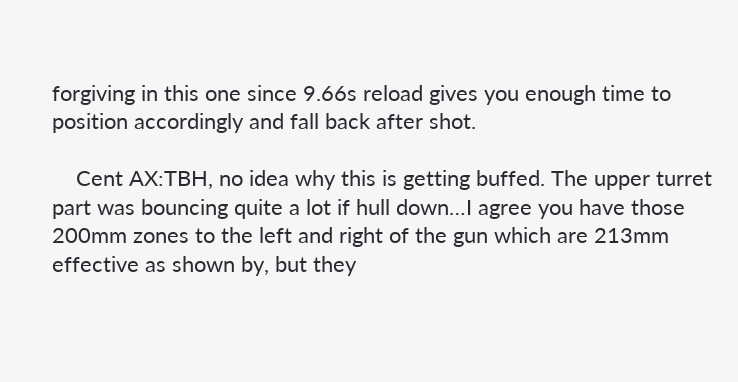forgiving in this one since 9.66s reload gives you enough time to position accordingly and fall back after shot.

    Cent AX:TBH, no idea why this is getting buffed. The upper turret part was bouncing quite a lot if hull down…I agree you have those 200mm zones to the left and right of the gun which are 213mm effective as shown by, but they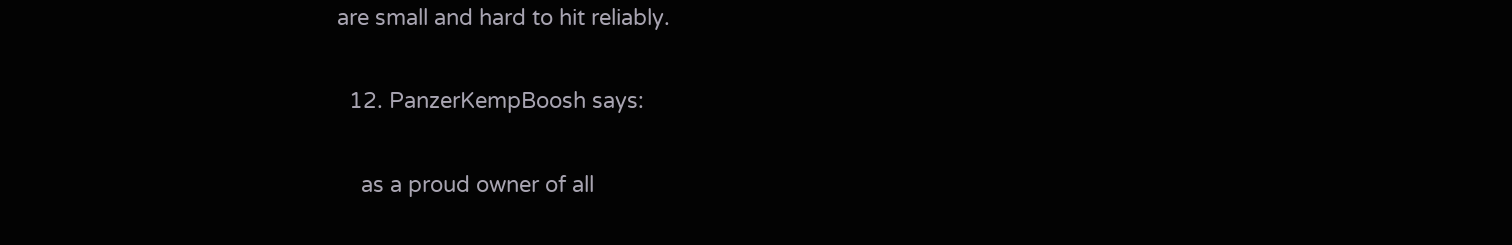are small and hard to hit reliably.

  12. PanzerKempBoosh says:

    as a proud owner of all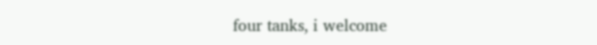four tanks, i welcome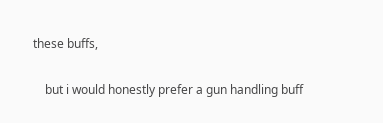these buffs,

    but i would honestly prefer a gun handling buff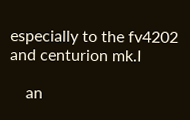especially to the fv4202 and centurion mk.I

    an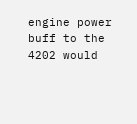engine power buff to the 4202 would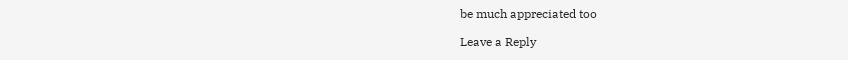be much appreciated too

Leave a Reply